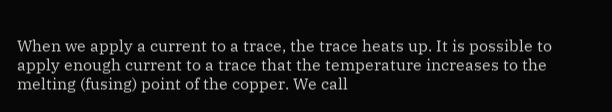When we apply a current to a trace, the trace heats up. It is possible to apply enough current to a trace that the temperature increases to the melting (fusing) point of the copper. We call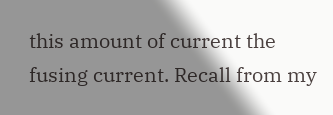this amount of current the fusing current. Recall from my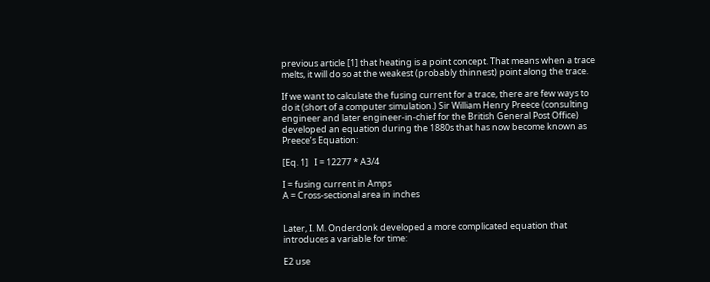previous article [1] that heating is a point concept. That means when a trace melts, it will do so at the weakest (probably thinnest) point along the trace.

If we want to calculate the fusing current for a trace, there are few ways to do it (short of a computer simulation.) Sir William Henry Preece (consulting engineer and later engineer-in-chief for the British General Post Office) developed an equation during the 1880s that has now become known as Preece’s Equation:

[Eq. 1]   I = 12277 * A3/4

I = fusing current in Amps
A = Cross-sectional area in inches


Later, I. M. Onderdonk developed a more complicated equation that introduces a variable for time:

E2 use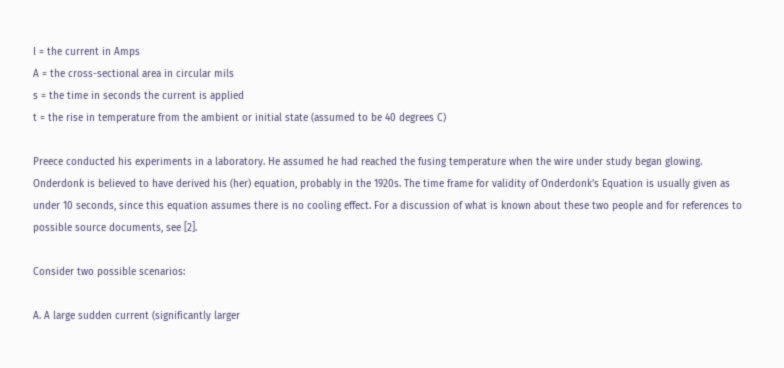I = the current in Amps
A = the cross-sectional area in circular mils
s = the time in seconds the current is applied
t = the rise in temperature from the ambient or initial state (assumed to be 40 degrees C)

Preece conducted his experiments in a laboratory. He assumed he had reached the fusing temperature when the wire under study began glowing. Onderdonk is believed to have derived his (her) equation, probably in the 1920s. The time frame for validity of Onderdonk’s Equation is usually given as under 10 seconds, since this equation assumes there is no cooling effect. For a discussion of what is known about these two people and for references to possible source documents, see [2].

Consider two possible scenarios:

A. A large sudden current (significantly larger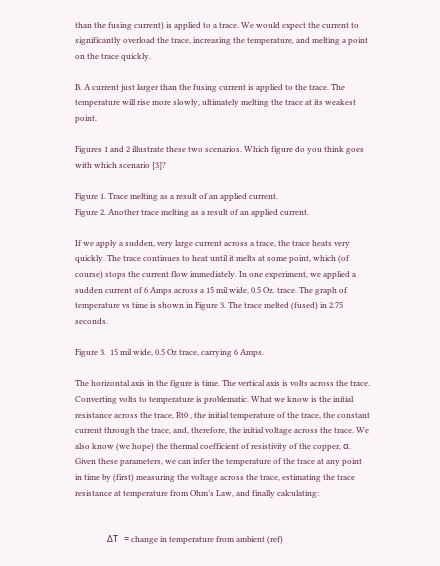than the fusing current) is applied to a trace. We would expect the current to significantly overload the trace, increasing the temperature, and melting a point on the trace quickly.

B. A current just larger than the fusing current is applied to the trace. The temperature will rise more slowly, ultimately melting the trace at its weakest point.

Figures 1 and 2 illustrate these two scenarios. Which figure do you think goes with which scenario [3]?

Figure 1. Trace melting as a result of an applied current.
Figure 2. Another trace melting as a result of an applied current.

If we apply a sudden, very large current across a trace, the trace heats very quickly. The trace continues to heat until it melts at some point, which (of course) stops the current flow immediately. In one experiment, we applied a sudden current of 6 Amps across a 15 mil wide, 0.5 Oz. trace. The graph of temperature vs time is shown in Figure 3. The trace melted (fused) in 2.75 seconds.

Figure 3.  15 mil wide, 0.5 Oz trace, carrying 6 Amps.

The horizontal axis in the figure is time. The vertical axis is volts across the trace. Converting volts to temperature is problematic. What we know is the initial resistance across the trace, Rt0 , the initial temperature of the trace, the constant current through the trace, and, therefore, the initial voltage across the trace. We also know (we hope) the thermal coefficient of resistivity of the copper, α. Given these parameters, we can infer the temperature of the trace at any point in time by (first) measuring the voltage across the trace, estimating the trace resistance at temperature from Ohm’s Law, and finally calculating:


                ΔT   = change in temperature from ambient (ref)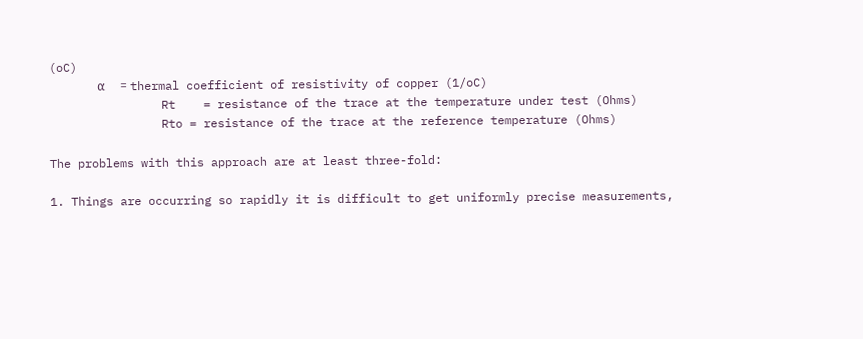(oC)
                α     = thermal coefficient of resistivity of copper (1/oC)
                Rt    = resistance of the trace at the temperature under test (Ohms)
                Rto = resistance of the trace at the reference temperature (Ohms)

The problems with this approach are at least three-fold:

1. Things are occurring so rapidly it is difficult to get uniformly precise measurements,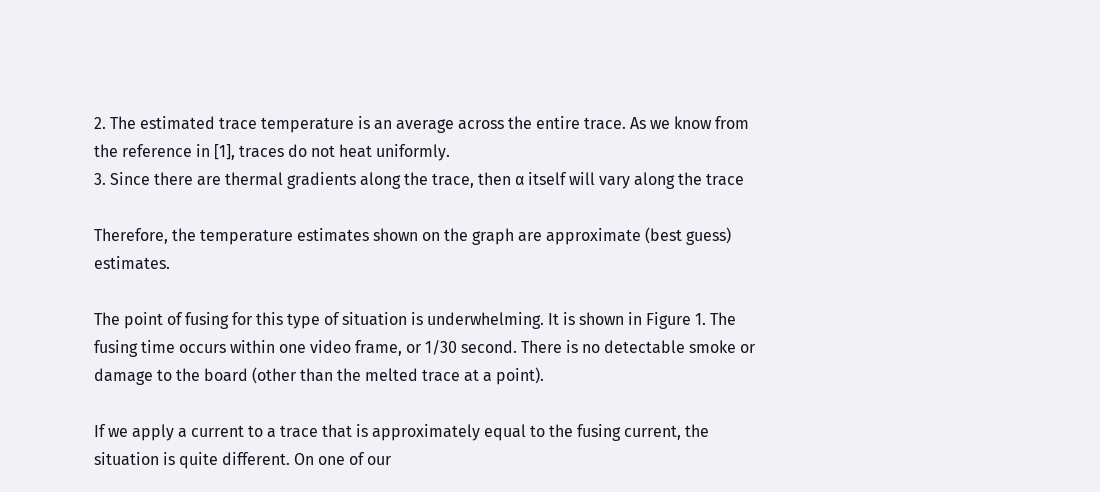2. The estimated trace temperature is an average across the entire trace. As we know from the reference in [1], traces do not heat uniformly.
3. Since there are thermal gradients along the trace, then α itself will vary along the trace

Therefore, the temperature estimates shown on the graph are approximate (best guess) estimates.

The point of fusing for this type of situation is underwhelming. It is shown in Figure 1. The fusing time occurs within one video frame, or 1/30 second. There is no detectable smoke or damage to the board (other than the melted trace at a point).

If we apply a current to a trace that is approximately equal to the fusing current, the situation is quite different. On one of our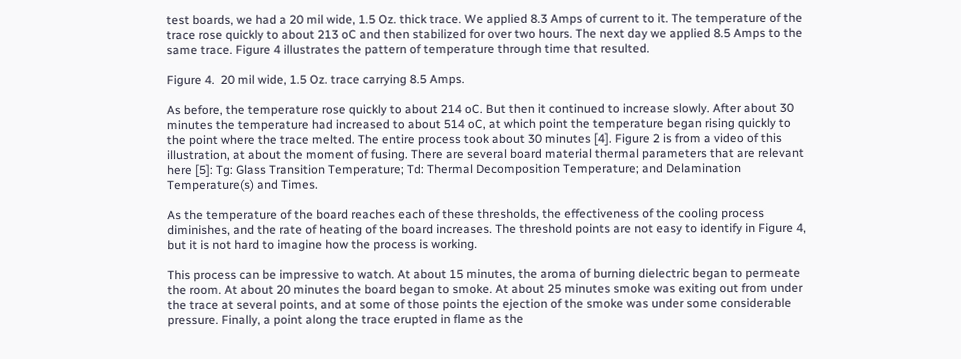test boards, we had a 20 mil wide, 1.5 Oz. thick trace. We applied 8.3 Amps of current to it. The temperature of the trace rose quickly to about 213 oC and then stabilized for over two hours. The next day we applied 8.5 Amps to the same trace. Figure 4 illustrates the pattern of temperature through time that resulted.

Figure 4.  20 mil wide, 1.5 Oz. trace carrying 8.5 Amps.

As before, the temperature rose quickly to about 214 oC. But then it continued to increase slowly. After about 30 minutes the temperature had increased to about 514 oC, at which point the temperature began rising quickly to the point where the trace melted. The entire process took about 30 minutes [4]. Figure 2 is from a video of this illustration, at about the moment of fusing. There are several board material thermal parameters that are relevant here [5]: Tg: Glass Transition Temperature; Td: Thermal Decomposition Temperature; and Delamination Temperature(s) and Times.

As the temperature of the board reaches each of these thresholds, the effectiveness of the cooling process diminishes, and the rate of heating of the board increases. The threshold points are not easy to identify in Figure 4, but it is not hard to imagine how the process is working.

This process can be impressive to watch. At about 15 minutes, the aroma of burning dielectric began to permeate the room. At about 20 minutes the board began to smoke. At about 25 minutes smoke was exiting out from under the trace at several points, and at some of those points the ejection of the smoke was under some considerable pressure. Finally, a point along the trace erupted in flame as the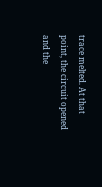trace melted. At that point, the circuit opened and the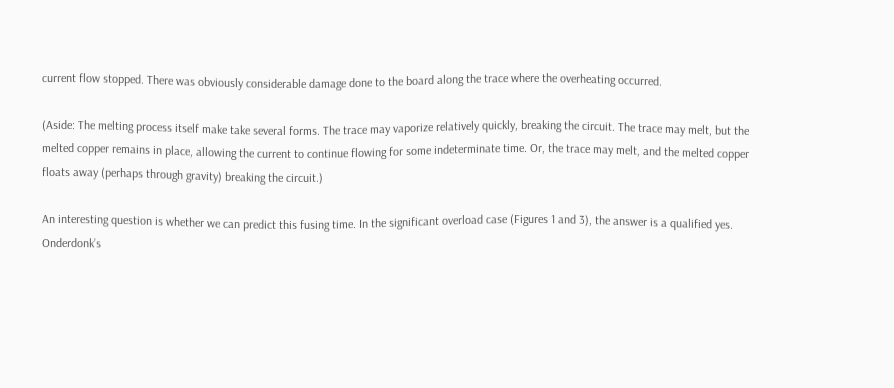current flow stopped. There was obviously considerable damage done to the board along the trace where the overheating occurred.

(Aside: The melting process itself make take several forms. The trace may vaporize relatively quickly, breaking the circuit. The trace may melt, but the melted copper remains in place, allowing the current to continue flowing for some indeterminate time. Or, the trace may melt, and the melted copper floats away (perhaps through gravity) breaking the circuit.)

An interesting question is whether we can predict this fusing time. In the significant overload case (Figures 1 and 3), the answer is a qualified yes. Onderdonk’s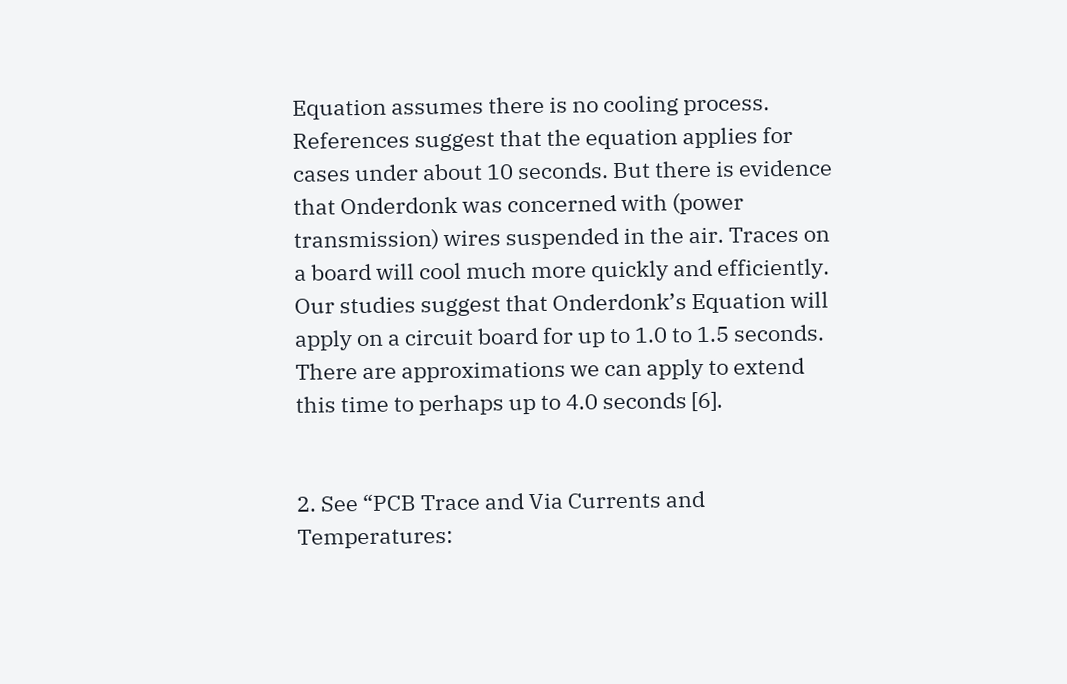Equation assumes there is no cooling process. References suggest that the equation applies for cases under about 10 seconds. But there is evidence that Onderdonk was concerned with (power transmission) wires suspended in the air. Traces on a board will cool much more quickly and efficiently. Our studies suggest that Onderdonk’s Equation will apply on a circuit board for up to 1.0 to 1.5 seconds. There are approximations we can apply to extend this time to perhaps up to 4.0 seconds [6].


2. See “PCB Trace and Via Currents and Temperatures: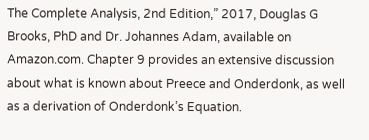The Complete Analysis, 2nd Edition,” 2017, Douglas G Brooks, PhD and Dr. Johannes Adam, available on Amazon.com. Chapter 9 provides an extensive discussion about what is known about Preece and Onderdonk, as well as a derivation of Onderdonk’s Equation.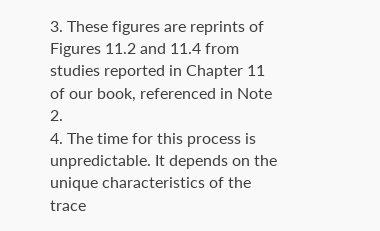3. These figures are reprints of Figures 11.2 and 11.4 from studies reported in Chapter 11 of our book, referenced in Note 2.
4. The time for this process is unpredictable. It depends on the unique characteristics of the trace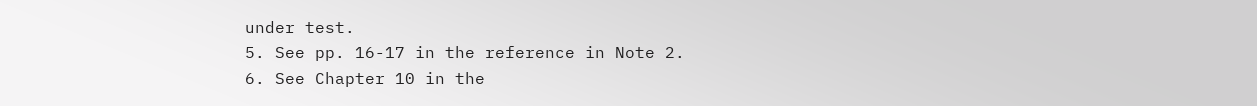under test.
5. See pp. 16-17 in the reference in Note 2.
6. See Chapter 10 in the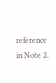reference in Note 2.